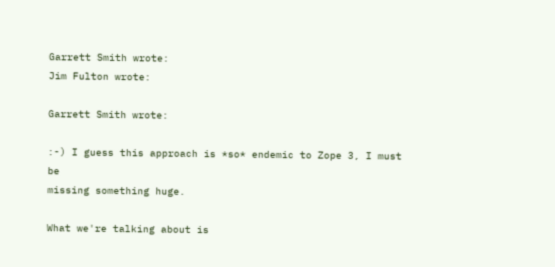Garrett Smith wrote:
Jim Fulton wrote:

Garrett Smith wrote:

:-) I guess this approach is *so* endemic to Zope 3, I must be
missing something huge.

What we're talking about is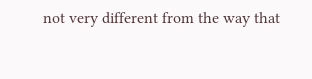not very different from the way that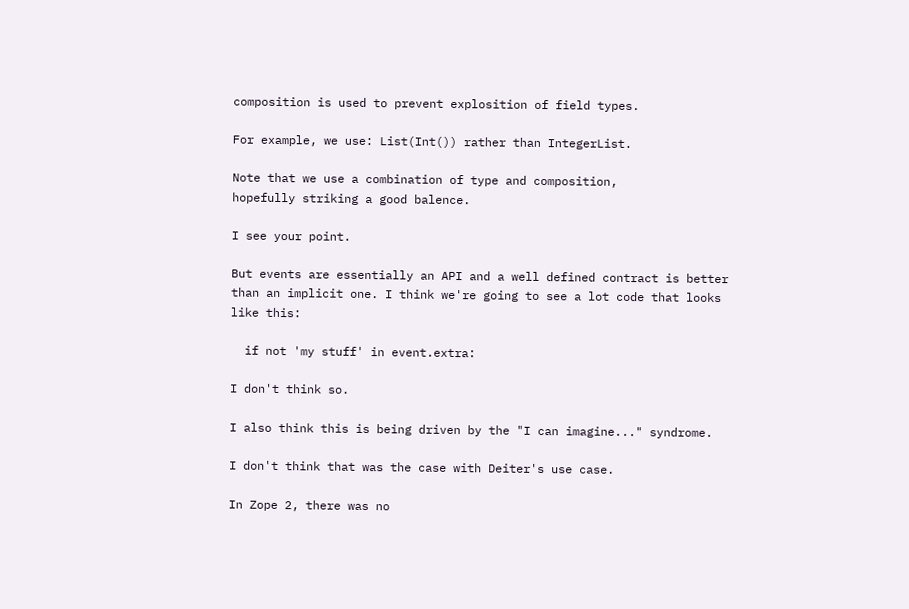composition is used to prevent explosition of field types.

For example, we use: List(Int()) rather than IntegerList.

Note that we use a combination of type and composition,
hopefully striking a good balence.

I see your point.

But events are essentially an API and a well defined contract is better
than an implicit one. I think we're going to see a lot code that looks
like this:

  if not 'my stuff' in event.extra:

I don't think so.

I also think this is being driven by the "I can imagine..." syndrome.

I don't think that was the case with Deiter's use case.

In Zope 2, there was no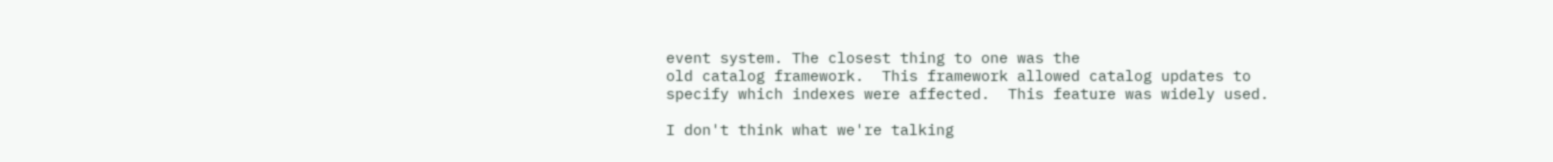event system. The closest thing to one was the
old catalog framework.  This framework allowed catalog updates to
specify which indexes were affected.  This feature was widely used.

I don't think what we're talking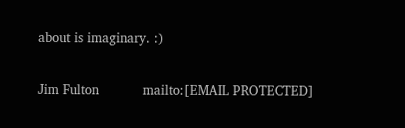about is imaginary. :)


Jim Fulton           mailto:[EMAIL PROTECTED]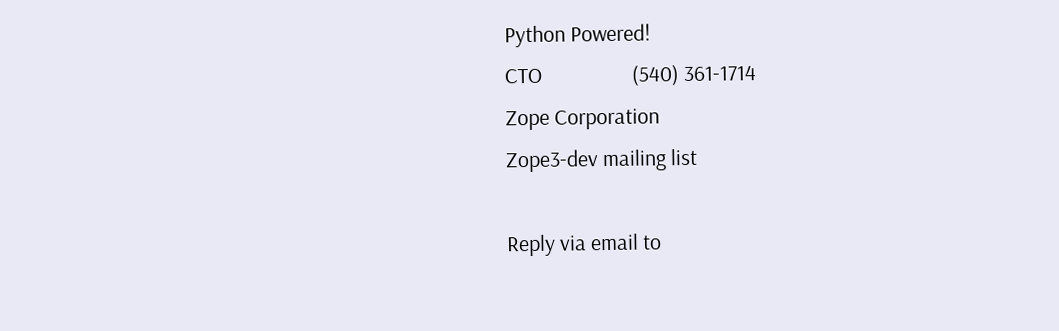Python Powered!
CTO                  (540) 361-1714
Zope Corporation
Zope3-dev mailing list

Reply via email to